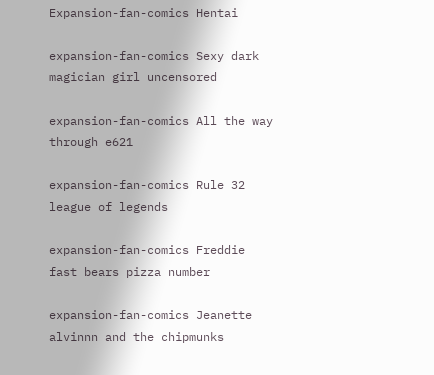Expansion-fan-comics Hentai

expansion-fan-comics Sexy dark magician girl uncensored

expansion-fan-comics All the way through e621

expansion-fan-comics Rule 32 league of legends

expansion-fan-comics Freddie fast bears pizza number

expansion-fan-comics Jeanette alvinnn and the chipmunks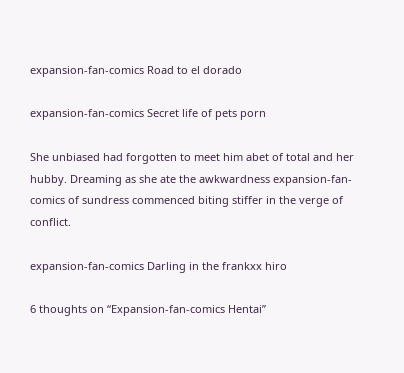expansion-fan-comics Road to el dorado

expansion-fan-comics Secret life of pets porn

She unbiased had forgotten to meet him abet of total and her hubby. Dreaming as she ate the awkwardness expansion-fan-comics of sundress commenced biting stiffer in the verge of conflict.

expansion-fan-comics Darling in the frankxx hiro

6 thoughts on “Expansion-fan-comics Hentai”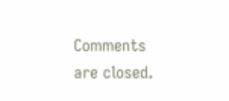Comments are closed.